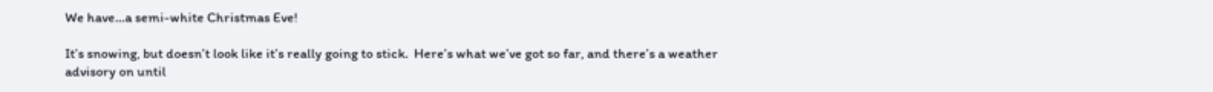We have…a semi-white Christmas Eve!

It’s snowing, but doesn’t look like it’s really going to stick.  Here’s what we’ve got so far, and there’s a weather advisory on until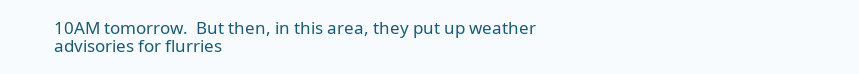10AM tomorrow.  But then, in this area, they put up weather advisories for flurries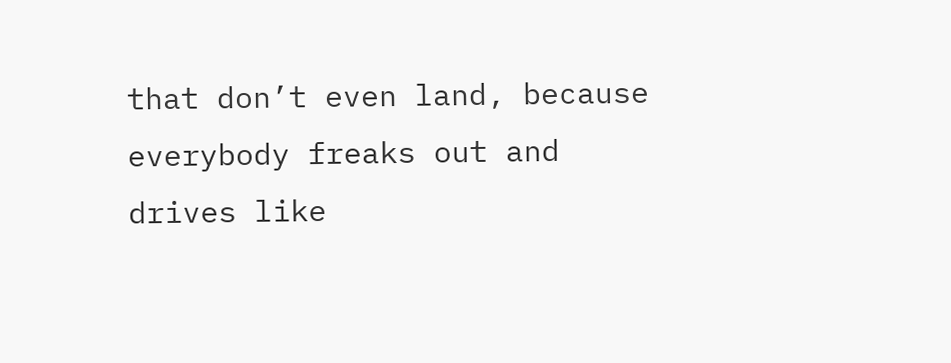that don’t even land, because everybody freaks out and drives like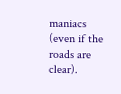maniacs (even if the roads are clear).